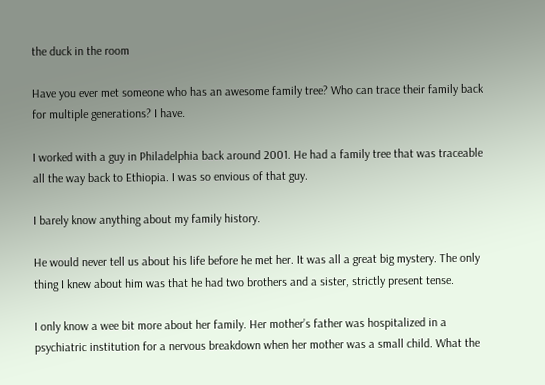the duck in the room

Have you ever met someone who has an awesome family tree? Who can trace their family back for multiple generations? I have.

I worked with a guy in Philadelphia back around 2001. He had a family tree that was traceable all the way back to Ethiopia. I was so envious of that guy.

I barely know anything about my family history.

He would never tell us about his life before he met her. It was all a great big mystery. The only thing I knew about him was that he had two brothers and a sister, strictly present tense.

I only know a wee bit more about her family. Her mother’s father was hospitalized in a psychiatric institution for a nervous breakdown when her mother was a small child. What the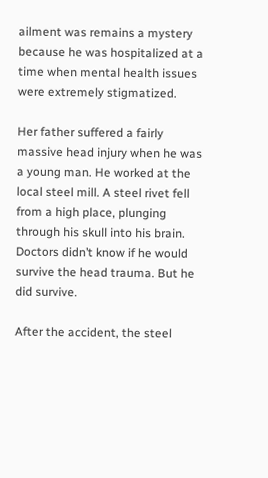ailment was remains a mystery because he was hospitalized at a time when mental health issues were extremely stigmatized.

Her father suffered a fairly massive head injury when he was a young man. He worked at the local steel mill. A steel rivet fell from a high place, plunging through his skull into his brain. Doctors didn’t know if he would survive the head trauma. But he did survive.

After the accident, the steel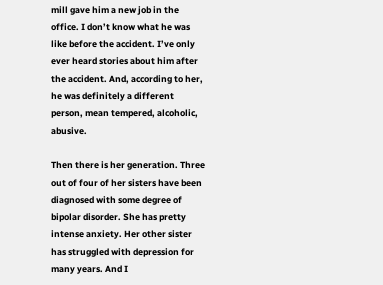mill gave him a new job in the office. I don’t know what he was like before the accident. I’ve only ever heard stories about him after the accident. And, according to her, he was definitely a different person, mean tempered, alcoholic, abusive.

Then there is her generation. Three out of four of her sisters have been diagnosed with some degree of bipolar disorder. She has pretty intense anxiety. Her other sister has struggled with depression for many years. And I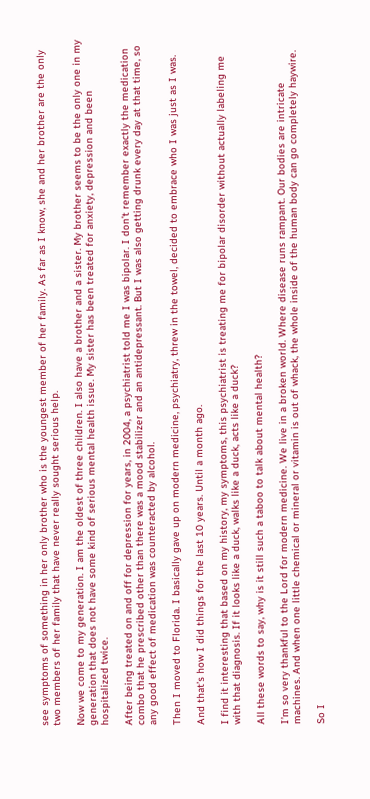see symptoms of something in her only brother who is the youngest member of her family. As far as I know, she and her brother are the only two members of her family that have never really sought serious help.

Now we come to my generation. I am the oldest of three children. I also have a brother and a sister. My brother seems to be the only one in my generation that does not have some kind of serious mental health issue. My sister has been treated for anxiety, depression and been hospitalized twice.

After being treated on and off for depression for years, in 2004, a psychiatrist told me I was bipolar. I don’t remember exactly the medication combo that he prescribed other than there was a mood stabilizer and an antidepressant. But I was also getting drunk every day at that time, so any good effect of medication was counteracted by alcohol.

Then I moved to Florida. I basically gave up on modern medicine, psychiatry, threw in the towel, decided to embrace who I was just as I was.

And that’s how I did things for the last 10 years. Until a month ago.

I find it interesting that based on my history, my symptoms, this psychiatrist is treating me for bipolar disorder without actually labeling me with that diagnosis. If it looks like a duck, walks like a duck, acts like a duck?

All these words to say, why is it still such a taboo to talk about mental health?

I’m so very thankful to the Lord for modern medicine. We live in a broken world. Where disease runs rampant. Our bodies are intricate machines. And when one little chemical or mineral or vitamin is out of whack, the whole inside of the human body can go completely haywire.

So I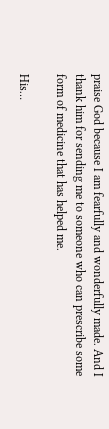praise God because I am fearfully and wonderfully made. And I thank him for sending me to someone who can prescribe some form of medicine that has helped me.

His…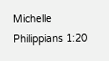Michelle
Philippians 1:20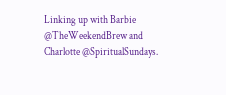Linking up with Barbie @TheWeekendBrew and Charlotte @SpiritualSundays.